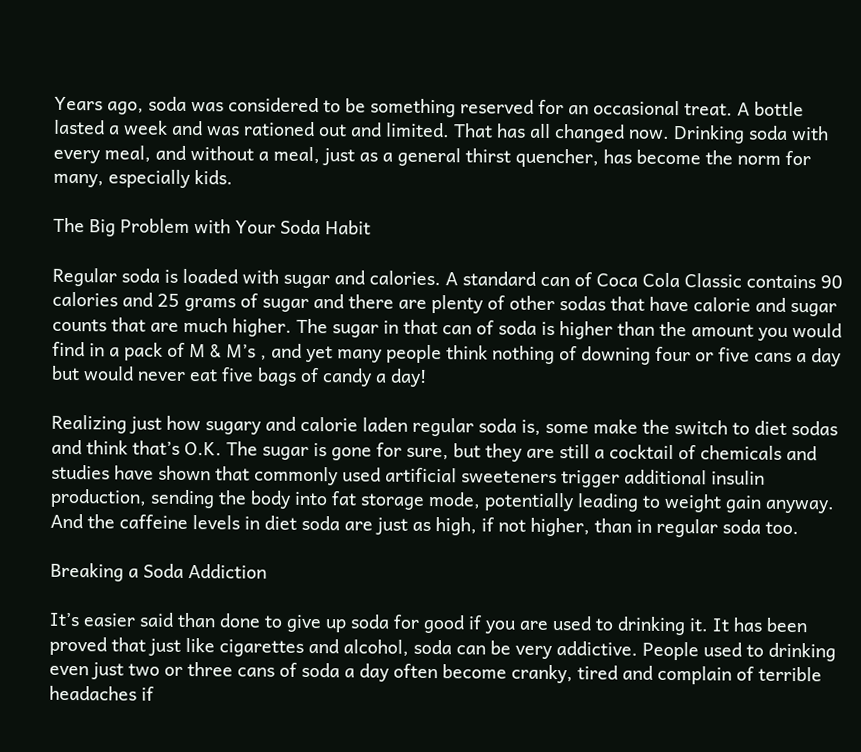Years ago, soda was considered to be something reserved for an occasional treat. A bottle lasted a week and was rationed out and limited. That has all changed now. Drinking soda with every meal, and without a meal, just as a general thirst quencher, has become the norm for many, especially kids.

The Big Problem with Your Soda Habit

Regular soda is loaded with sugar and calories. A standard can of Coca Cola Classic contains 90 calories and 25 grams of sugar and there are plenty of other sodas that have calorie and sugar counts that are much higher. The sugar in that can of soda is higher than the amount you would find in a pack of M & M’s , and yet many people think nothing of downing four or five cans a day but would never eat five bags of candy a day!

Realizing just how sugary and calorie laden regular soda is, some make the switch to diet sodas and think that’s O.K. The sugar is gone for sure, but they are still a cocktail of chemicals and studies have shown that commonly used artificial sweeteners trigger additional insulin production, sending the body into fat storage mode, potentially leading to weight gain anyway. And the caffeine levels in diet soda are just as high, if not higher, than in regular soda too.

Breaking a Soda Addiction

It’s easier said than done to give up soda for good if you are used to drinking it. It has been proved that just like cigarettes and alcohol, soda can be very addictive. People used to drinking even just two or three cans of soda a day often become cranky, tired and complain of terrible headaches if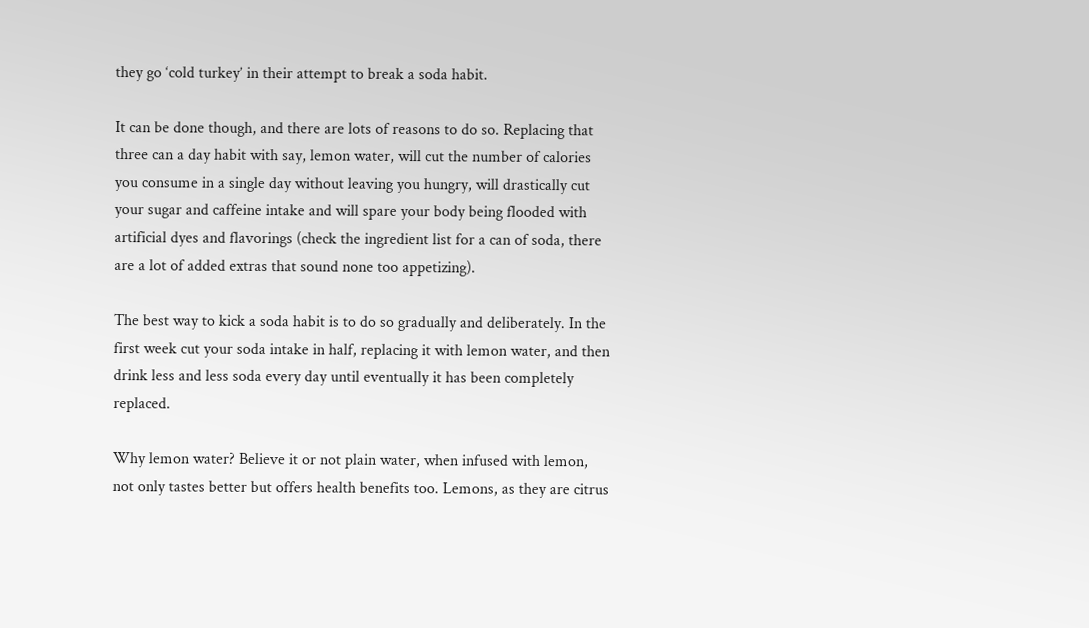they go ‘cold turkey’ in their attempt to break a soda habit.

It can be done though, and there are lots of reasons to do so. Replacing that three can a day habit with say, lemon water, will cut the number of calories you consume in a single day without leaving you hungry, will drastically cut your sugar and caffeine intake and will spare your body being flooded with artificial dyes and flavorings (check the ingredient list for a can of soda, there are a lot of added extras that sound none too appetizing).

The best way to kick a soda habit is to do so gradually and deliberately. In the first week cut your soda intake in half, replacing it with lemon water, and then drink less and less soda every day until eventually it has been completely replaced.

Why lemon water? Believe it or not plain water, when infused with lemon, not only tastes better but offers health benefits too. Lemons, as they are citrus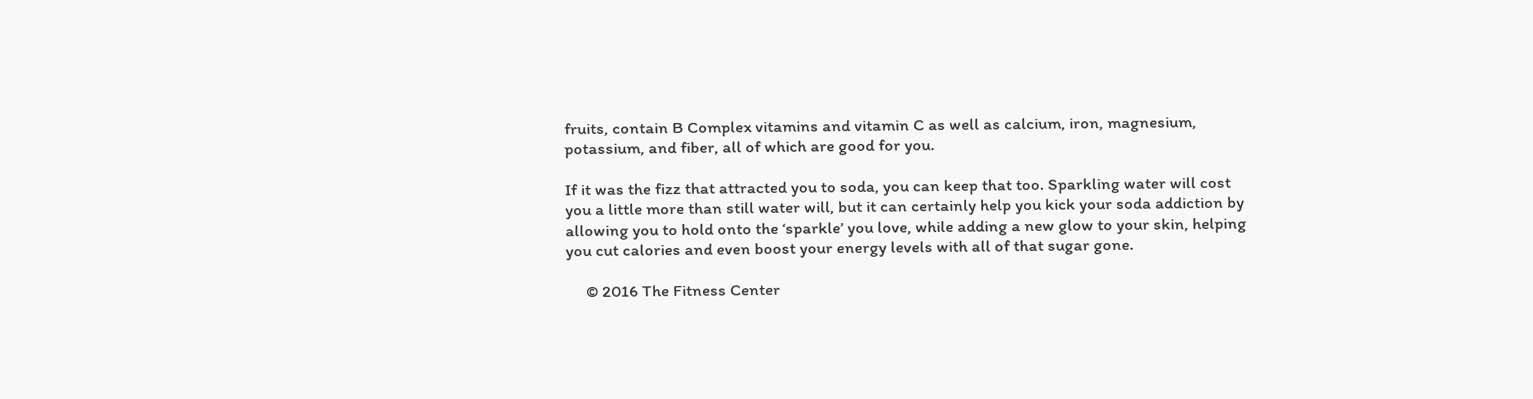fruits, contain B Complex vitamins and vitamin C as well as calcium, iron, magnesium, potassium, and fiber, all of which are good for you.

If it was the fizz that attracted you to soda, you can keep that too. Sparkling water will cost you a little more than still water will, but it can certainly help you kick your soda addiction by allowing you to hold onto the ‘sparkle’ you love, while adding a new glow to your skin, helping you cut calories and even boost your energy levels with all of that sugar gone.

     © 2016 The Fitness Center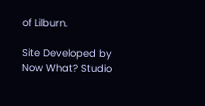of Lilburn.

Site Developed by Now What? Studio